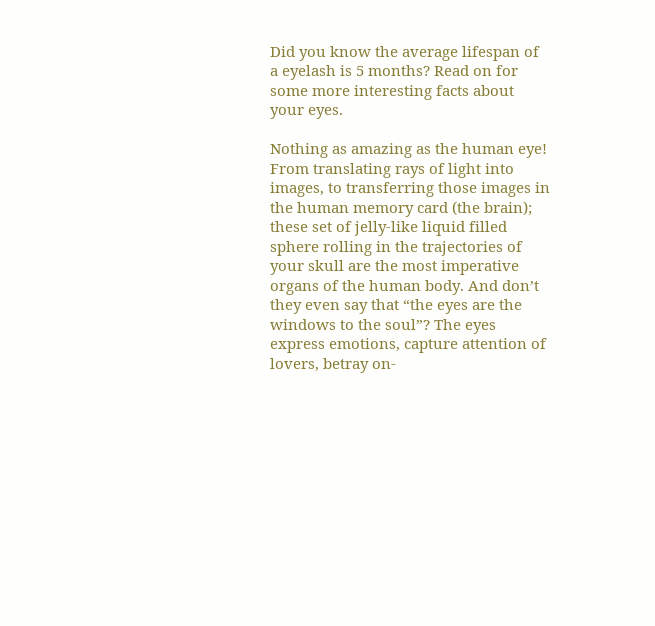Did you know the average lifespan of a eyelash is 5 months? Read on for some more interesting facts about your eyes.

Nothing as amazing as the human eye! From translating rays of light into images, to transferring those images in the human memory card (the brain); these set of jelly-like liquid filled sphere rolling in the trajectories of your skull are the most imperative organs of the human body. And don’t they even say that “the eyes are the windows to the soul”? The eyes express emotions, capture attention of lovers, betray on-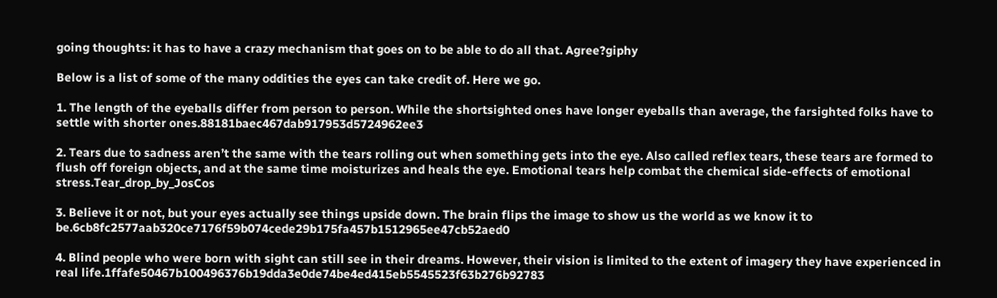going thoughts: it has to have a crazy mechanism that goes on to be able to do all that. Agree?giphy

Below is a list of some of the many oddities the eyes can take credit of. Here we go.

1. The length of the eyeballs differ from person to person. While the shortsighted ones have longer eyeballs than average, the farsighted folks have to settle with shorter ones.88181baec467dab917953d5724962ee3

2. Tears due to sadness aren’t the same with the tears rolling out when something gets into the eye. Also called reflex tears, these tears are formed to flush off foreign objects, and at the same time moisturizes and heals the eye. Emotional tears help combat the chemical side-effects of emotional stress.Tear_drop_by_JosCos

3. Believe it or not, but your eyes actually see things upside down. The brain flips the image to show us the world as we know it to be.6cb8fc2577aab320ce7176f59b074cede29b175fa457b1512965ee47cb52aed0

4. Blind people who were born with sight can still see in their dreams. However, their vision is limited to the extent of imagery they have experienced in real life.1ffafe50467b100496376b19dda3e0de74be4ed415eb5545523f63b276b92783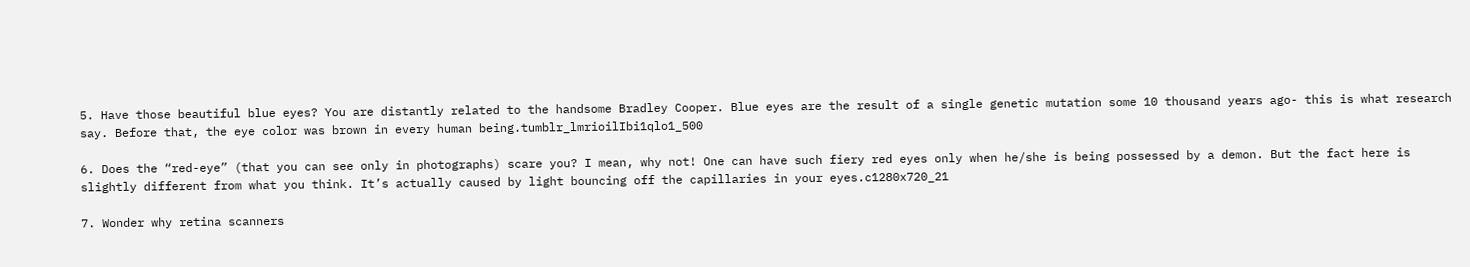5. Have those beautiful blue eyes? You are distantly related to the handsome Bradley Cooper. Blue eyes are the result of a single genetic mutation some 10 thousand years ago- this is what research say. Before that, the eye color was brown in every human being.tumblr_lmrioilIbi1qlo1_500

6. Does the “red-eye” (that you can see only in photographs) scare you? I mean, why not! One can have such fiery red eyes only when he/she is being possessed by a demon. But the fact here is slightly different from what you think. It’s actually caused by light bouncing off the capillaries in your eyes.c1280x720_21

7. Wonder why retina scanners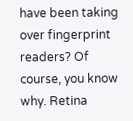have been taking over fingerprint readers? Of course, you know why. Retina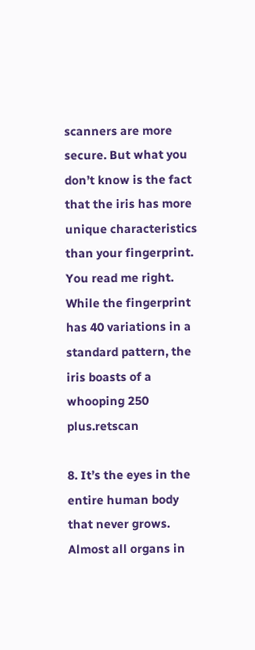scanners are more secure. But what you don’t know is the fact that the iris has more unique characteristics than your fingerprint. You read me right. While the fingerprint has 40 variations in a standard pattern, the iris boasts of a whooping 250 plus.retscan

8. It’s the eyes in the entire human body that never grows. Almost all organs in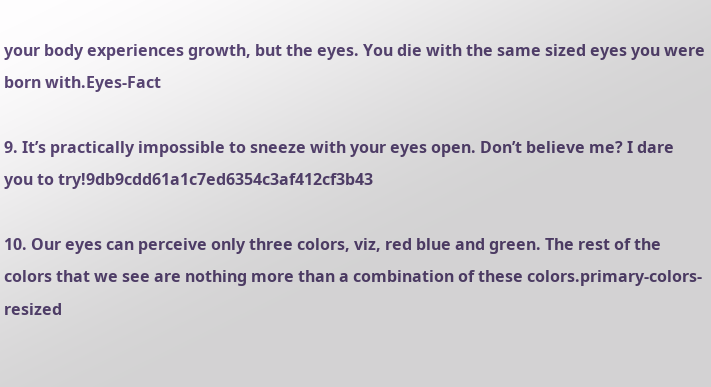your body experiences growth, but the eyes. You die with the same sized eyes you were born with.Eyes-Fact

9. It’s practically impossible to sneeze with your eyes open. Don’t believe me? I dare you to try!9db9cdd61a1c7ed6354c3af412cf3b43

10. Our eyes can perceive only three colors, viz, red blue and green. The rest of the colors that we see are nothing more than a combination of these colors.primary-colors-resized